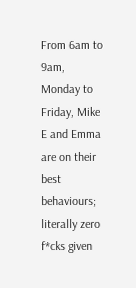From 6am to 9am, Monday to Friday, Mike E and Emma are on their best behaviours; literally zero f*cks given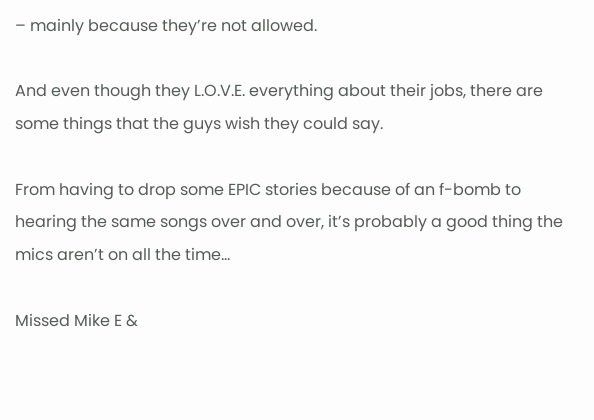– mainly because they’re not allowed.

And even though they L.O.V.E. everything about their jobs, there are some things that the guys wish they could say.

From having to drop some EPIC stories because of an f-bomb to hearing the same songs over and over, it’s probably a good thing the mics aren’t on all the time…

Missed Mike E &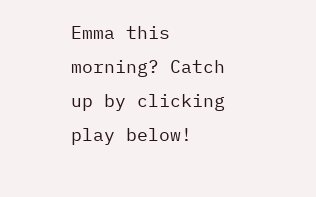Emma this morning? Catch up by clicking play below!